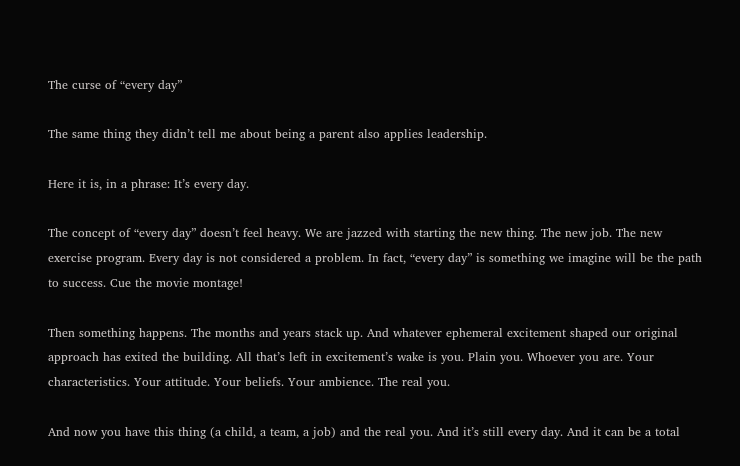The curse of “every day”

The same thing they didn’t tell me about being a parent also applies leadership.

Here it is, in a phrase: It’s every day.

The concept of “every day” doesn’t feel heavy. We are jazzed with starting the new thing. The new job. The new exercise program. Every day is not considered a problem. In fact, “every day” is something we imagine will be the path to success. Cue the movie montage!

Then something happens. The months and years stack up. And whatever ephemeral excitement shaped our original approach has exited the building. All that’s left in excitement’s wake is you. Plain you. Whoever you are. Your characteristics. Your attitude. Your beliefs. Your ambience. The real you.

And now you have this thing (a child, a team, a job) and the real you. And it’s still every day. And it can be a total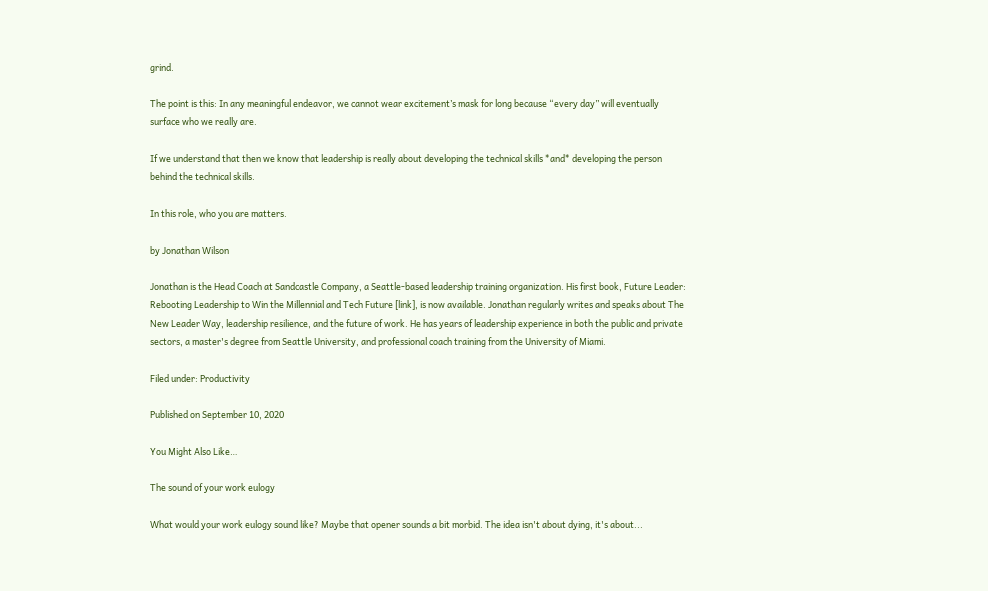grind.

The point is this: In any meaningful endeavor, we cannot wear excitement’s mask for long because “every day” will eventually surface who we really are.

If we understand that then we know that leadership is really about developing the technical skills *and* developing the person behind the technical skills.

In this role, who you are matters.

by Jonathan Wilson

Jonathan is the Head Coach at Sandcastle Company, a Seattle-based leadership training organization. His first book, Future Leader: Rebooting Leadership to Win the Millennial and Tech Future [link], is now available. Jonathan regularly writes and speaks about The New Leader Way, leadership resilience, and the future of work. He has years of leadership experience in both the public and private sectors, a master's degree from Seattle University, and professional coach training from the University of Miami.

Filed under: Productivity

Published on September 10, 2020

You Might Also Like…

The sound of your work eulogy

What would your work eulogy sound like? Maybe that opener sounds a bit morbid. The idea isn't about dying, it's about...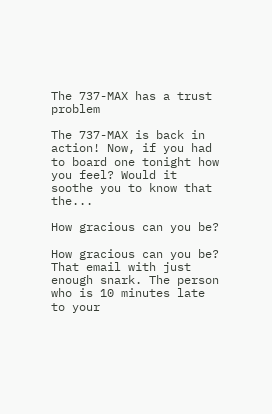The 737-MAX has a trust problem

The 737-MAX is back in action! Now, if you had to board one tonight how you feel? Would it soothe you to know that the...

How gracious can you be?

How gracious can you be? That email with just enough snark. The person who is 10 minutes late to your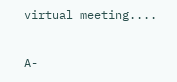virtual meeting....

A-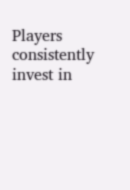Players consistently invest in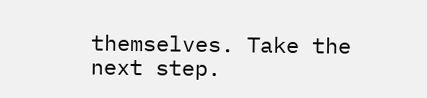themselves. Take the next step.